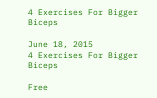4 Exercises For Bigger Biceps

June 18, 2015
4 Exercises For Bigger Biceps

Free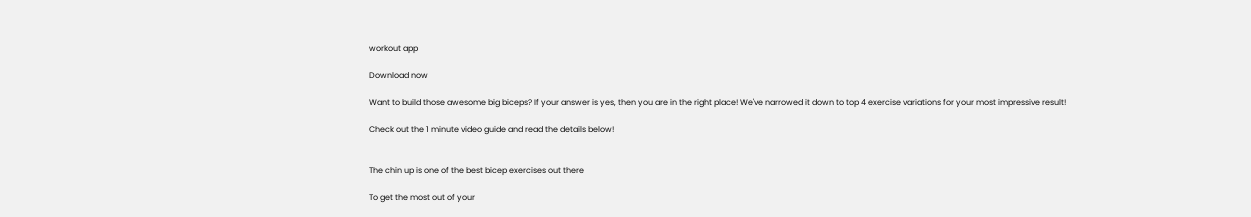workout app

Download now

Want to build those awesome big biceps? If your answer is yes, then you are in the right place! We've narrowed it down to top 4 exercise variations for your most impressive result!

Check out the 1 minute video guide and read the details below!


The chin up is one of the best bicep exercises out there

To get the most out of your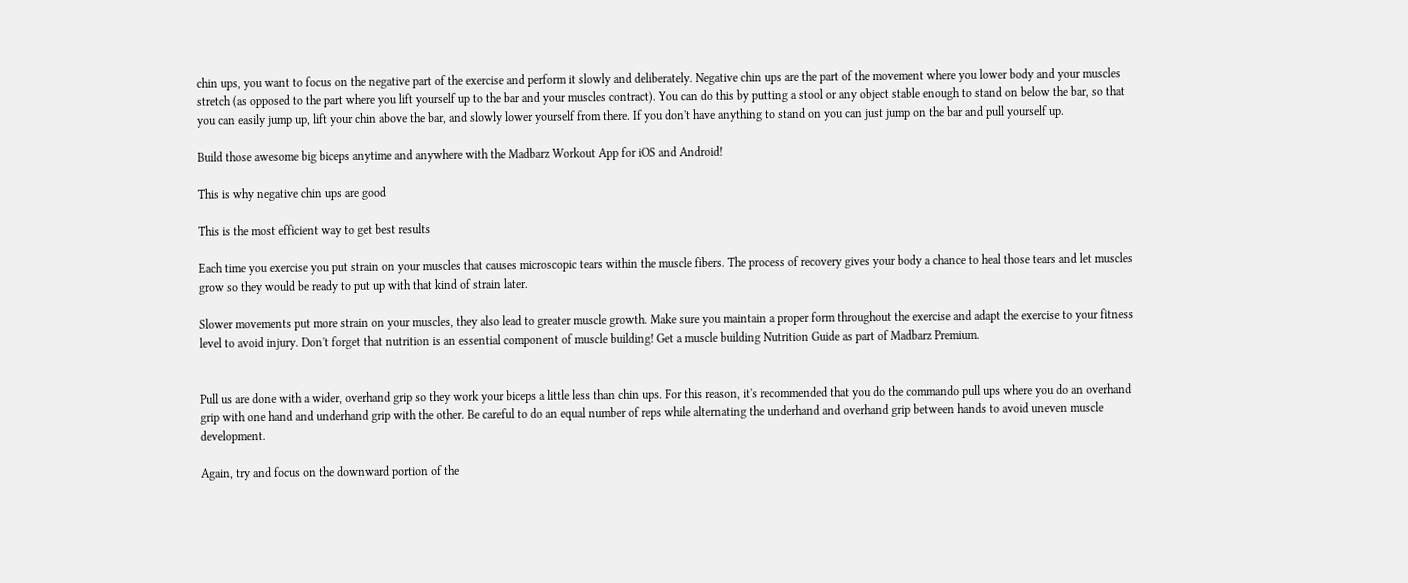chin ups, you want to focus on the negative part of the exercise and perform it slowly and deliberately. Negative chin ups are the part of the movement where you lower body and your muscles stretch (as opposed to the part where you lift yourself up to the bar and your muscles contract). You can do this by putting a stool or any object stable enough to stand on below the bar, so that you can easily jump up, lift your chin above the bar, and slowly lower yourself from there. If you don't have anything to stand on you can just jump on the bar and pull yourself up.

Build those awesome big biceps anytime and anywhere with the Madbarz Workout App for iOS and Android!

This is why negative chin ups are good

This is the most efficient way to get best results

Each time you exercise you put strain on your muscles that causes microscopic tears within the muscle fibers. The process of recovery gives your body a chance to heal those tears and let muscles grow so they would be ready to put up with that kind of strain later.

Slower movements put more strain on your muscles, they also lead to greater muscle growth. Make sure you maintain a proper form throughout the exercise and adapt the exercise to your fitness level to avoid injury. Don't forget that nutrition is an essential component of muscle building! Get a muscle building Nutrition Guide as part of Madbarz Premium.


Pull us are done with a wider, overhand grip so they work your biceps a little less than chin ups. For this reason, it's recommended that you do the commando pull ups where you do an overhand grip with one hand and underhand grip with the other. Be careful to do an equal number of reps while alternating the underhand and overhand grip between hands to avoid uneven muscle development.

Again, try and focus on the downward portion of the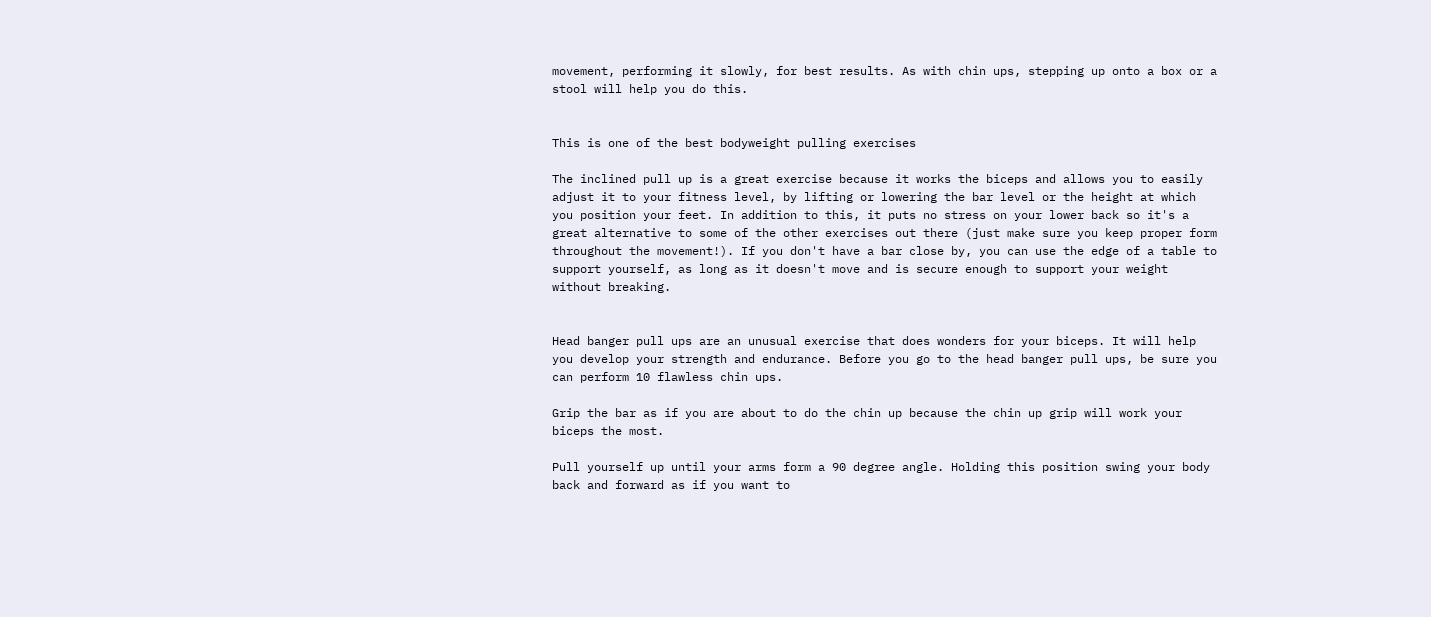movement, performing it slowly, for best results. As with chin ups, stepping up onto a box or a stool will help you do this.


This is one of the best bodyweight pulling exercises

The inclined pull up is a great exercise because it works the biceps and allows you to easily adjust it to your fitness level, by lifting or lowering the bar level or the height at which you position your feet. In addition to this, it puts no stress on your lower back so it's a great alternative to some of the other exercises out there (just make sure you keep proper form throughout the movement!). If you don't have a bar close by, you can use the edge of a table to support yourself, as long as it doesn't move and is secure enough to support your weight without breaking.


Head banger pull ups are an unusual exercise that does wonders for your biceps. It will help you develop your strength and endurance. Before you go to the head banger pull ups, be sure you can perform 10 flawless chin ups.

Grip the bar as if you are about to do the chin up because the chin up grip will work your biceps the most.

Pull yourself up until your arms form a 90 degree angle. Holding this position swing your body back and forward as if you want to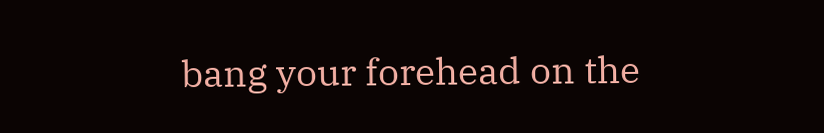bang your forehead on the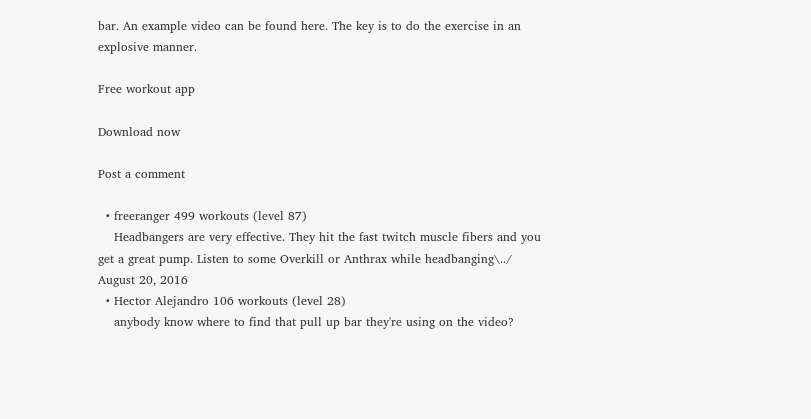bar. An example video can be found here. The key is to do the exercise in an explosive manner.

Free workout app

Download now

Post a comment

  • freeranger 499 workouts (level 87)
    Headbangers are very effective. They hit the fast twitch muscle fibers and you get a great pump. Listen to some Overkill or Anthrax while headbanging\../ August 20, 2016
  • Hector Alejandro 106 workouts (level 28)
    anybody know where to find that pull up bar they're using on the video?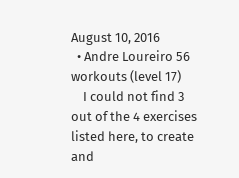August 10, 2016
  • Andre Loureiro 56 workouts (level 17)
    I could not find 3 out of the 4 exercises listed here, to create and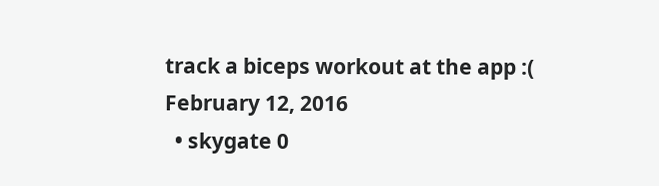track a biceps workout at the app :( February 12, 2016
  • skygate 0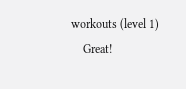workouts (level 1)
    Great!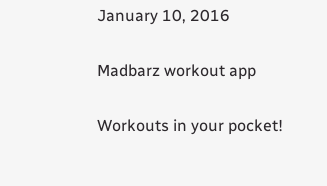January 10, 2016

Madbarz workout app

Workouts in your pocket!